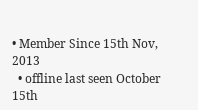• Member Since 15th Nov, 2013
  • offline last seen October 15th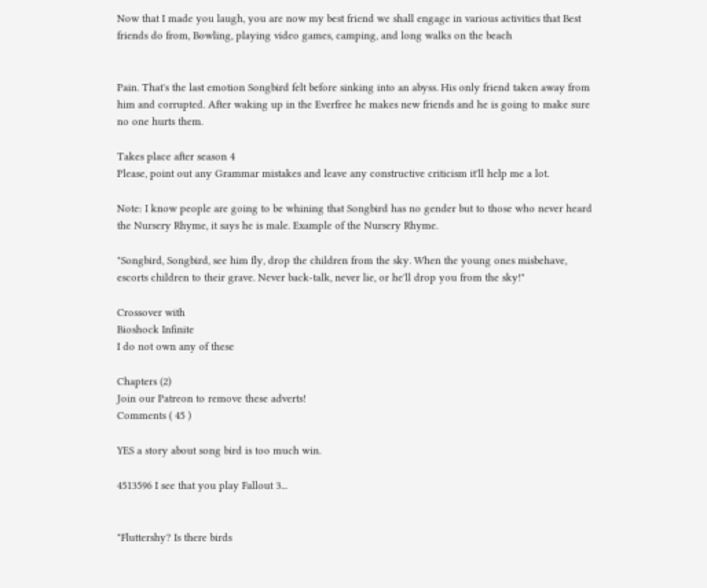Now that I made you laugh, you are now my best friend we shall engage in various activities that Best friends do from, Bowling, playing video games, camping, and long walks on the beach


Pain. That's the last emotion Songbird felt before sinking into an abyss. His only friend taken away from him and corrupted. After waking up in the Everfree he makes new friends and he is going to make sure no one hurts them.

Takes place after season 4
Please, point out any Grammar mistakes and leave any constructive criticism it'll help me a lot.

Note: I know people are going to be whining that Songbird has no gender but to those who never heard the Nursery Rhyme, it says he is male. Example of the Nursery Rhyme.

"Songbird, Songbird, see him fly, drop the children from the sky. When the young ones misbehave, escorts children to their grave. Never back-talk, never lie, or he'll drop you from the sky!"

Crossover with
Bioshock Infinite
I do not own any of these

Chapters (2)
Join our Patreon to remove these adverts!
Comments ( 45 )

YES a story about song bird is too much win.

4513596 I see that you play Fallout 3...


"Fluttershy? Is there birds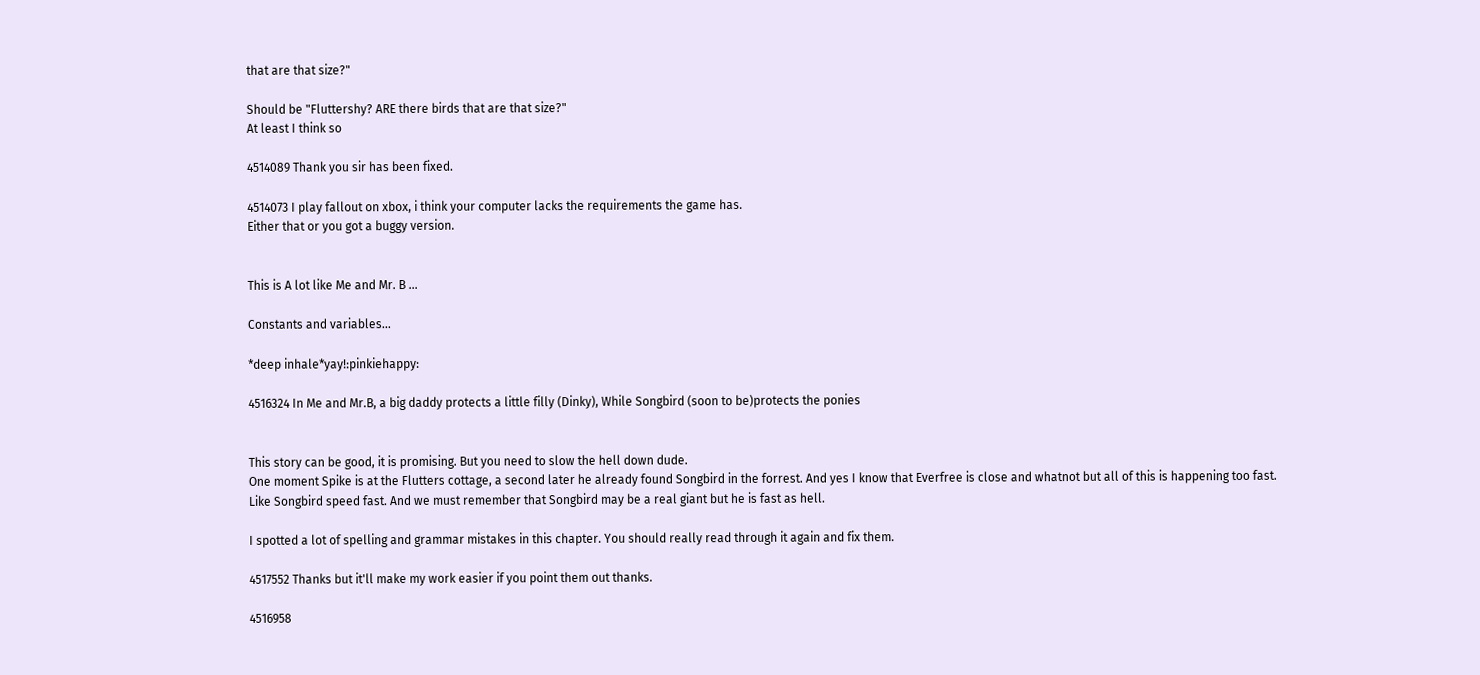that are that size?"

Should be "Fluttershy? ARE there birds that are that size?"
At least I think so

4514089 Thank you sir has been fixed.

4514073 I play fallout on xbox, i think your computer lacks the requirements the game has.
Either that or you got a buggy version.


This is A lot like Me and Mr. B ...

Constants and variables...

*deep inhale*yay!:pinkiehappy:

4516324 In Me and Mr.B, a big daddy protects a little filly (Dinky), While Songbird (soon to be)protects the ponies


This story can be good, it is promising. But you need to slow the hell down dude.
One moment Spike is at the Flutters cottage, a second later he already found Songbird in the forrest. And yes I know that Everfree is close and whatnot but all of this is happening too fast. Like Songbird speed fast. And we must remember that Songbird may be a real giant but he is fast as hell.

I spotted a lot of spelling and grammar mistakes in this chapter. You should really read through it again and fix them.

4517552 Thanks but it'll make my work easier if you point them out thanks.

4516958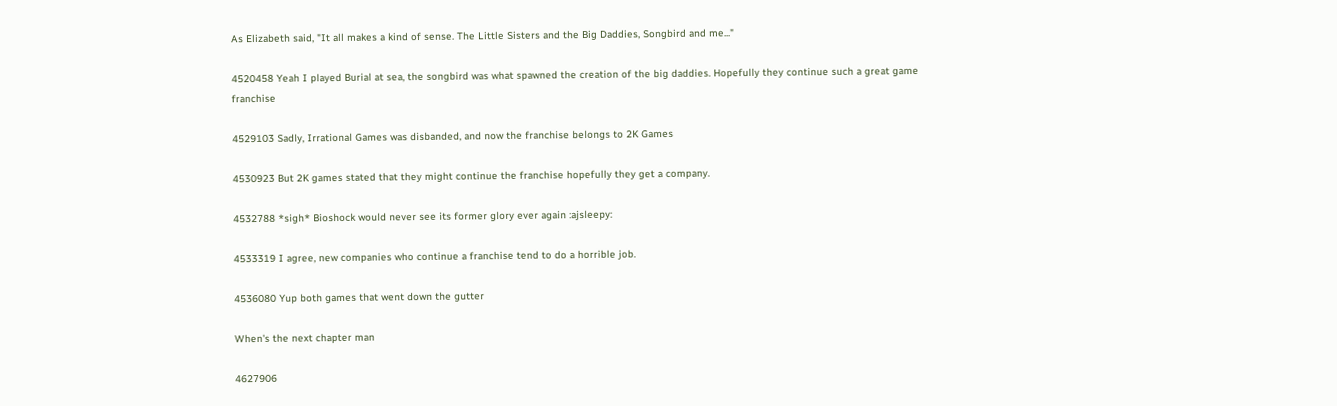As Elizabeth said, "It all makes a kind of sense. The Little Sisters and the Big Daddies, Songbird and me..."

4520458 Yeah I played Burial at sea, the songbird was what spawned the creation of the big daddies. Hopefully they continue such a great game franchise

4529103 Sadly, Irrational Games was disbanded, and now the franchise belongs to 2K Games

4530923 But 2K games stated that they might continue the franchise hopefully they get a company.

4532788 *sigh* Bioshock would never see its former glory ever again :ajsleepy:

4533319 I agree, new companies who continue a franchise tend to do a horrible job.

4536080 Yup both games that went down the gutter

When's the next chapter man

4627906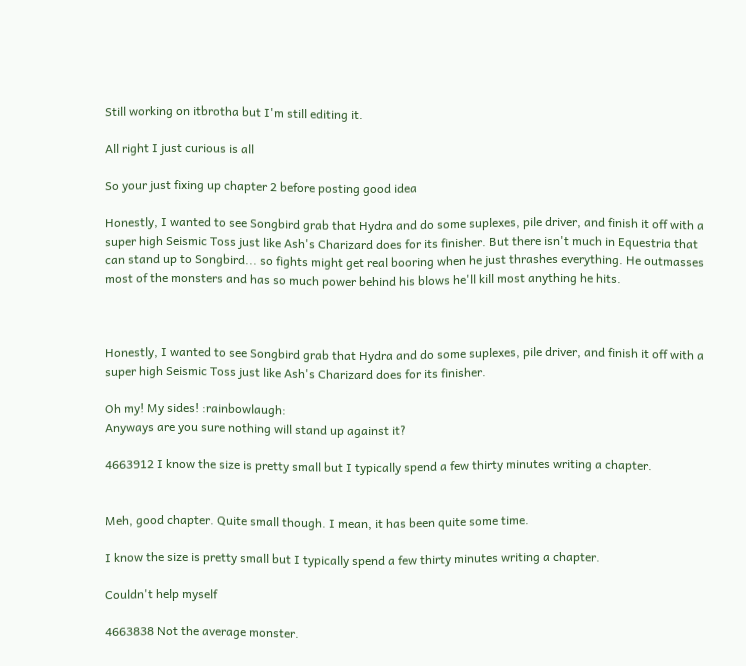Still working on itbrotha but I'm still editing it.

All right I just curious is all

So your just fixing up chapter 2 before posting good idea

Honestly, I wanted to see Songbird grab that Hydra and do some suplexes, pile driver, and finish it off with a super high Seismic Toss just like Ash's Charizard does for its finisher. But there isn't much in Equestria that can stand up to Songbird... so fights might get real booring when he just thrashes everything. He outmasses most of the monsters and has so much power behind his blows he'll kill most anything he hits.



Honestly, I wanted to see Songbird grab that Hydra and do some suplexes, pile driver, and finish it off with a super high Seismic Toss just like Ash's Charizard does for its finisher.

Oh my! My sides! :rainbowlaugh:
Anyways are you sure nothing will stand up against it?

4663912 I know the size is pretty small but I typically spend a few thirty minutes writing a chapter.


Meh, good chapter. Quite small though. I mean, it has been quite some time.

I know the size is pretty small but I typically spend a few thirty minutes writing a chapter.

Couldn't help myself

4663838 Not the average monster.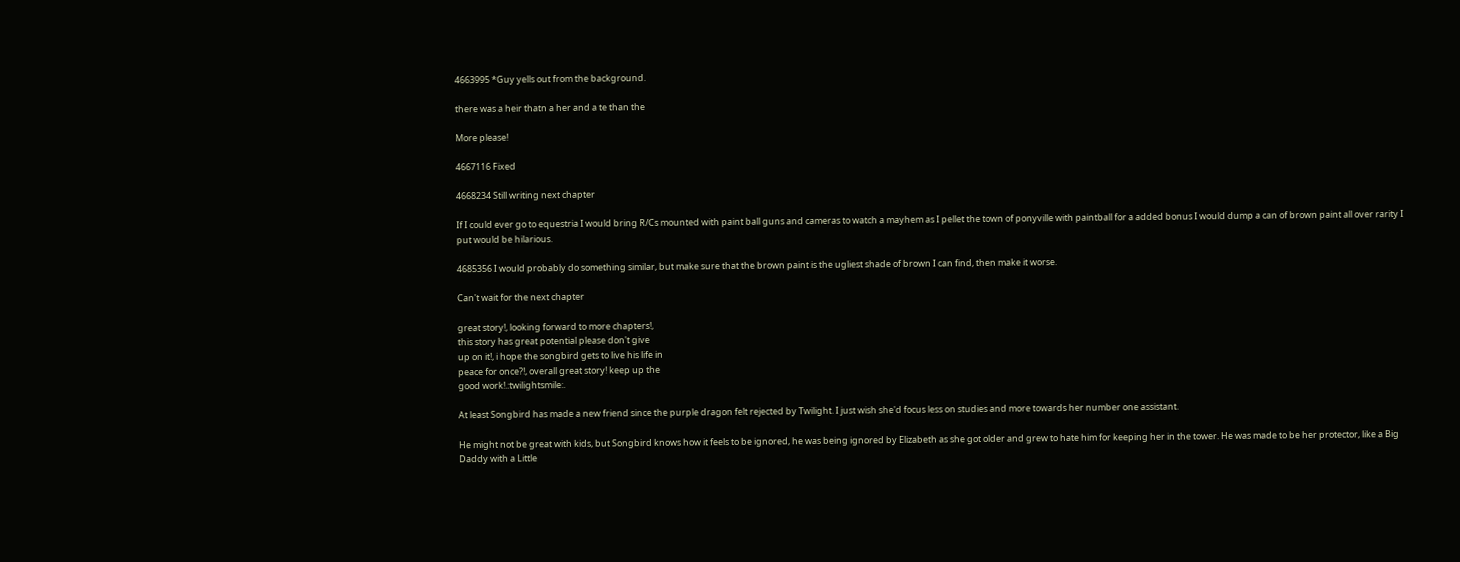4663995 *Guy yells out from the background.

there was a heir thatn a her and a te than the

More please!

4667116 Fixed

4668234 Still writing next chapter

If I could ever go to equestria I would bring R/Cs mounted with paint ball guns and cameras to watch a mayhem as I pellet the town of ponyville with paintball for a added bonus I would dump a can of brown paint all over rarity I put would be hilarious.

4685356 I would probably do something similar, but make sure that the brown paint is the ugliest shade of brown I can find, then make it worse.

Can't wait for the next chapter

great story!, looking forward to more chapters!,
this story has great potential please don't give
up on it!, i hope the songbird gets to live his life in
peace for once?!, overall great story! keep up the
good work!.:twilightsmile:.

At least Songbird has made a new friend since the purple dragon felt rejected by Twilight. I just wish she'd focus less on studies and more towards her number one assistant.

He might not be great with kids, but Songbird knows how it feels to be ignored, he was being ignored by Elizabeth as she got older and grew to hate him for keeping her in the tower. He was made to be her protector, like a Big Daddy with a Little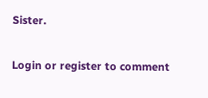Sister.

Login or register to comment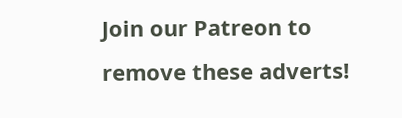Join our Patreon to remove these adverts!